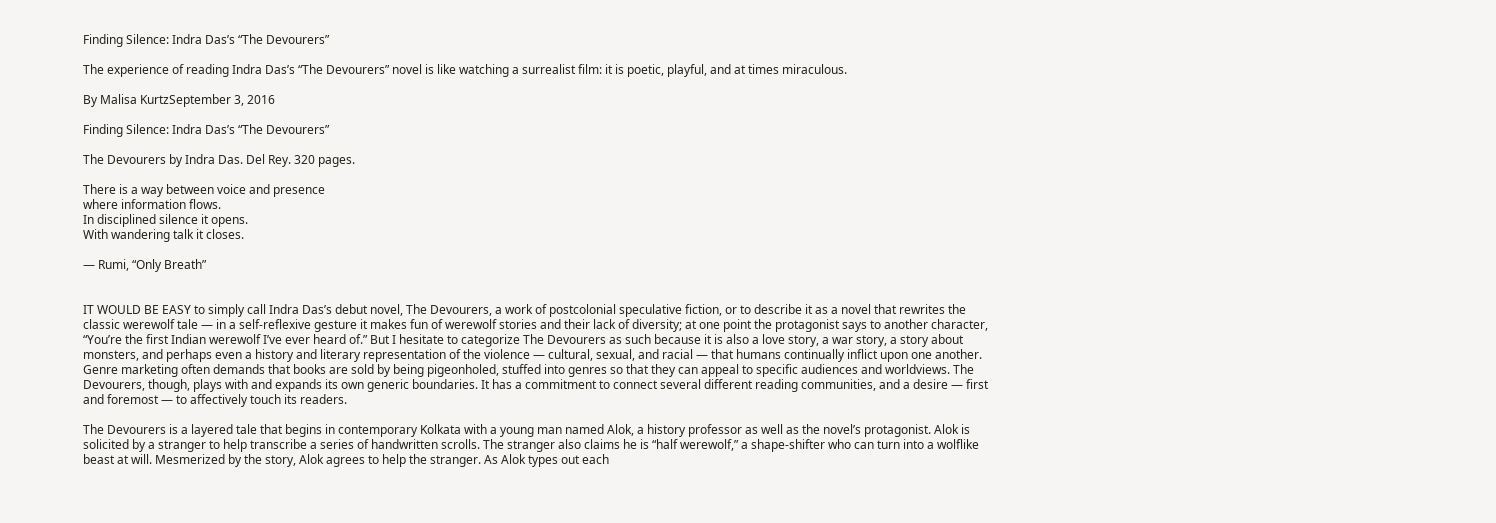Finding Silence: Indra Das’s “The Devourers”

The experience of reading Indra Das’s “The Devourers” novel is like watching a surrealist film: it is poetic, playful, and at times miraculous.

By Malisa KurtzSeptember 3, 2016

Finding Silence: Indra Das’s “The Devourers”

The Devourers by Indra Das. Del Rey. 320 pages.

There is a way between voice and presence
where information flows.
In disciplined silence it opens.
With wandering talk it closes.

— Rumi, “Only Breath”


IT WOULD BE EASY to simply call Indra Das’s debut novel, The Devourers, a work of postcolonial speculative fiction, or to describe it as a novel that rewrites the classic werewolf tale — in a self-reflexive gesture it makes fun of werewolf stories and their lack of diversity; at one point the protagonist says to another character, “You’re the first Indian werewolf I’ve ever heard of.” But I hesitate to categorize The Devourers as such because it is also a love story, a war story, a story about monsters, and perhaps even a history and literary representation of the violence — cultural, sexual, and racial — that humans continually inflict upon one another. Genre marketing often demands that books are sold by being pigeonholed, stuffed into genres so that they can appeal to specific audiences and worldviews. The Devourers, though, plays with and expands its own generic boundaries. It has a commitment to connect several different reading communities, and a desire — first and foremost — to affectively touch its readers.

The Devourers is a layered tale that begins in contemporary Kolkata with a young man named Alok, a history professor as well as the novel’s protagonist. Alok is solicited by a stranger to help transcribe a series of handwritten scrolls. The stranger also claims he is “half werewolf,” a shape-shifter who can turn into a wolflike beast at will. Mesmerized by the story, Alok agrees to help the stranger. As Alok types out each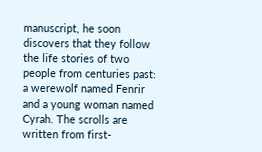manuscript, he soon discovers that they follow the life stories of two people from centuries past: a werewolf named Fenrir and a young woman named Cyrah. The scrolls are written from first-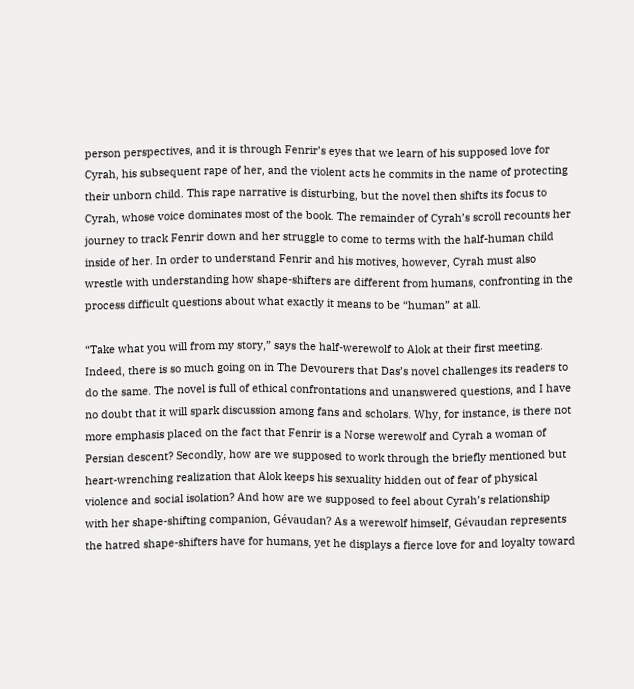person perspectives, and it is through Fenrir’s eyes that we learn of his supposed love for Cyrah, his subsequent rape of her, and the violent acts he commits in the name of protecting their unborn child. This rape narrative is disturbing, but the novel then shifts its focus to Cyrah, whose voice dominates most of the book. The remainder of Cyrah’s scroll recounts her journey to track Fenrir down and her struggle to come to terms with the half-human child inside of her. In order to understand Fenrir and his motives, however, Cyrah must also wrestle with understanding how shape-shifters are different from humans, confronting in the process difficult questions about what exactly it means to be “human” at all.

“Take what you will from my story,” says the half-werewolf to Alok at their first meeting. Indeed, there is so much going on in The Devourers that Das’s novel challenges its readers to do the same. The novel is full of ethical confrontations and unanswered questions, and I have no doubt that it will spark discussion among fans and scholars. Why, for instance, is there not more emphasis placed on the fact that Fenrir is a Norse werewolf and Cyrah a woman of Persian descent? Secondly, how are we supposed to work through the briefly mentioned but heart-wrenching realization that Alok keeps his sexuality hidden out of fear of physical violence and social isolation? And how are we supposed to feel about Cyrah’s relationship with her shape-shifting companion, Gévaudan? As a werewolf himself, Gévaudan represents the hatred shape-shifters have for humans, yet he displays a fierce love for and loyalty toward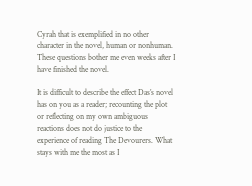Cyrah that is exemplified in no other character in the novel, human or nonhuman. These questions bother me even weeks after I have finished the novel.

It is difficult to describe the effect Das’s novel has on you as a reader; recounting the plot or reflecting on my own ambiguous reactions does not do justice to the experience of reading The Devourers. What stays with me the most as I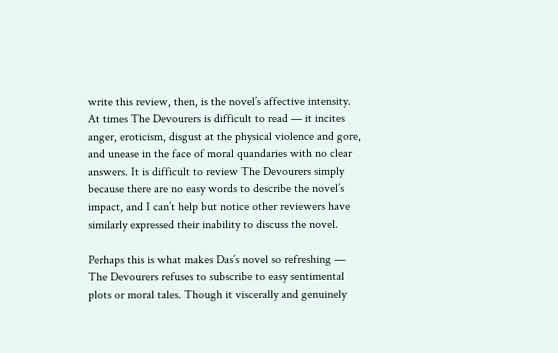write this review, then, is the novel’s affective intensity. At times The Devourers is difficult to read — it incites anger, eroticism, disgust at the physical violence and gore, and unease in the face of moral quandaries with no clear answers. It is difficult to review The Devourers simply because there are no easy words to describe the novel’s impact, and I can’t help but notice other reviewers have similarly expressed their inability to discuss the novel.

Perhaps this is what makes Das’s novel so refreshing — The Devourers refuses to subscribe to easy sentimental plots or moral tales. Though it viscerally and genuinely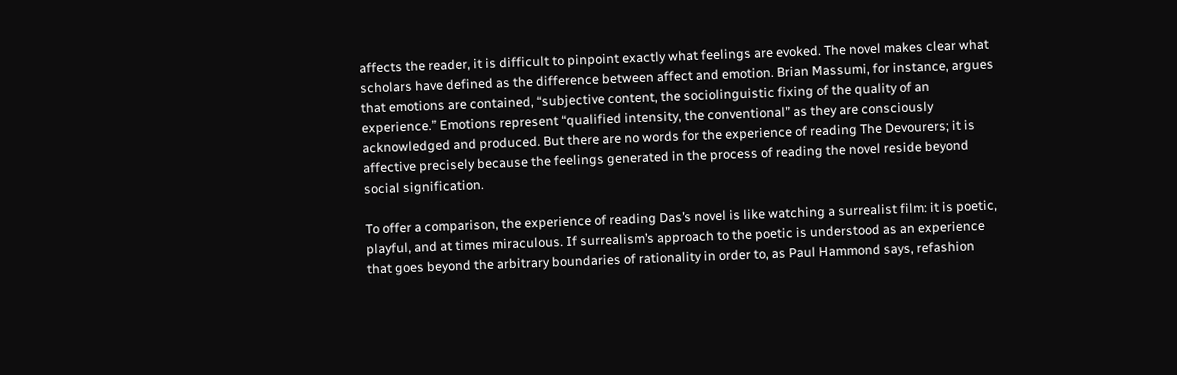affects the reader, it is difficult to pinpoint exactly what feelings are evoked. The novel makes clear what scholars have defined as the difference between affect and emotion. Brian Massumi, for instance, argues that emotions are contained, “subjective content, the sociolinguistic fixing of the quality of an experience.” Emotions represent “qualified intensity, the conventional” as they are consciously acknowledged and produced. But there are no words for the experience of reading The Devourers; it is affective precisely because the feelings generated in the process of reading the novel reside beyond social signification.

To offer a comparison, the experience of reading Das’s novel is like watching a surrealist film: it is poetic, playful, and at times miraculous. If surrealism’s approach to the poetic is understood as an experience that goes beyond the arbitrary boundaries of rationality in order to, as Paul Hammond says, refashion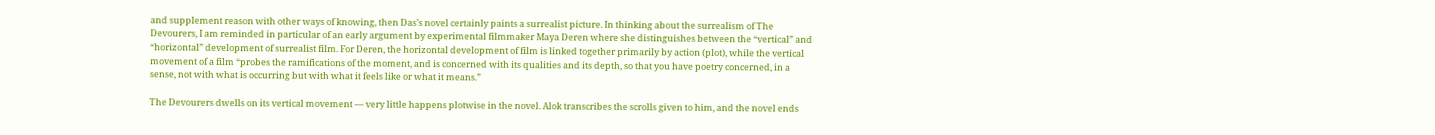and supplement reason with other ways of knowing, then Das’s novel certainly paints a surrealist picture. In thinking about the surrealism of The Devourers, I am reminded in particular of an early argument by experimental filmmaker Maya Deren where she distinguishes between the “vertical” and “horizontal” development of surrealist film. For Deren, the horizontal development of film is linked together primarily by action (plot), while the vertical movement of a film “probes the ramifications of the moment, and is concerned with its qualities and its depth, so that you have poetry concerned, in a sense, not with what is occurring but with what it feels like or what it means.”

The Devourers dwells on its vertical movement — very little happens plotwise in the novel. Alok transcribes the scrolls given to him, and the novel ends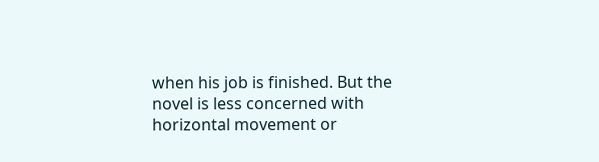when his job is finished. But the novel is less concerned with horizontal movement or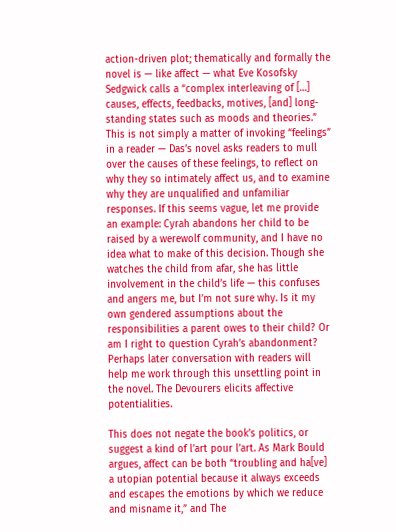action-driven plot; thematically and formally the novel is — like affect — what Eve Kosofsky Sedgwick calls a “complex interleaving of […] causes, effects, feedbacks, motives, [and] long-standing states such as moods and theories.” This is not simply a matter of invoking “feelings” in a reader — Das’s novel asks readers to mull over the causes of these feelings, to reflect on why they so intimately affect us, and to examine why they are unqualified and unfamiliar responses. If this seems vague, let me provide an example: Cyrah abandons her child to be raised by a werewolf community, and I have no idea what to make of this decision. Though she watches the child from afar, she has little involvement in the child’s life — this confuses and angers me, but I’m not sure why. Is it my own gendered assumptions about the responsibilities a parent owes to their child? Or am I right to question Cyrah’s abandonment? Perhaps later conversation with readers will help me work through this unsettling point in the novel. The Devourers elicits affective potentialities.

This does not negate the book’s politics, or suggest a kind of l’art pour l’art. As Mark Bould argues, affect can be both “troubling and ha[ve] a utopian potential because it always exceeds and escapes the emotions by which we reduce and misname it,” and The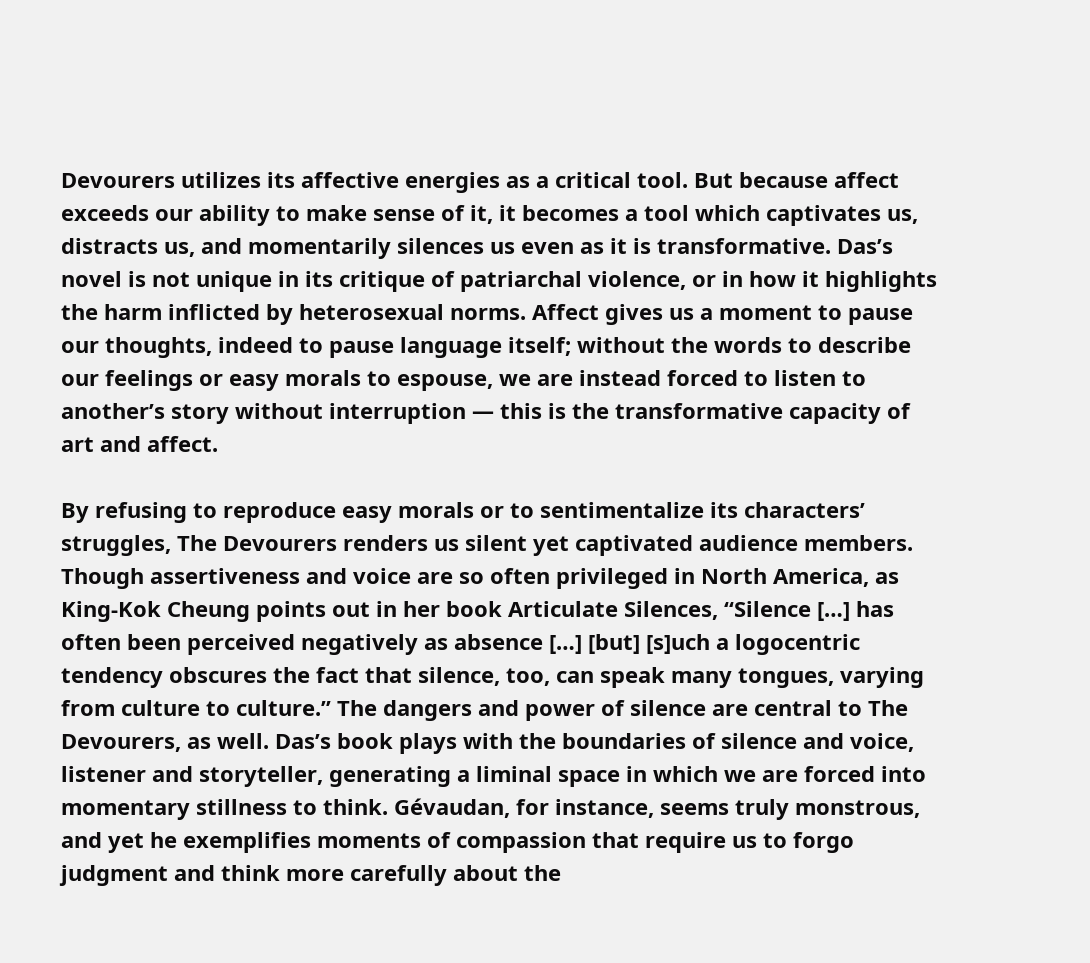Devourers utilizes its affective energies as a critical tool. But because affect exceeds our ability to make sense of it, it becomes a tool which captivates us, distracts us, and momentarily silences us even as it is transformative. Das’s novel is not unique in its critique of patriarchal violence, or in how it highlights the harm inflicted by heterosexual norms. Affect gives us a moment to pause our thoughts, indeed to pause language itself; without the words to describe our feelings or easy morals to espouse, we are instead forced to listen to another’s story without interruption — this is the transformative capacity of art and affect.

By refusing to reproduce easy morals or to sentimentalize its characters’ struggles, The Devourers renders us silent yet captivated audience members. Though assertiveness and voice are so often privileged in North America, as King-Kok Cheung points out in her book Articulate Silences, “Silence […] has often been perceived negatively as absence […] [but] [s]uch a logocentric tendency obscures the fact that silence, too, can speak many tongues, varying from culture to culture.” The dangers and power of silence are central to The Devourers, as well. Das’s book plays with the boundaries of silence and voice, listener and storyteller, generating a liminal space in which we are forced into momentary stillness to think. Gévaudan, for instance, seems truly monstrous, and yet he exemplifies moments of compassion that require us to forgo judgment and think more carefully about the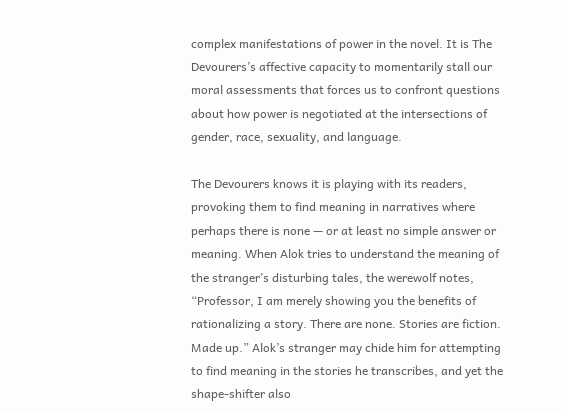complex manifestations of power in the novel. It is The Devourers’s affective capacity to momentarily stall our moral assessments that forces us to confront questions about how power is negotiated at the intersections of gender, race, sexuality, and language.

The Devourers knows it is playing with its readers, provoking them to find meaning in narratives where perhaps there is none — or at least no simple answer or meaning. When Alok tries to understand the meaning of the stranger’s disturbing tales, the werewolf notes, “Professor, I am merely showing you the benefits of rationalizing a story. There are none. Stories are fiction. Made up.” Alok’s stranger may chide him for attempting to find meaning in the stories he transcribes, and yet the shape-shifter also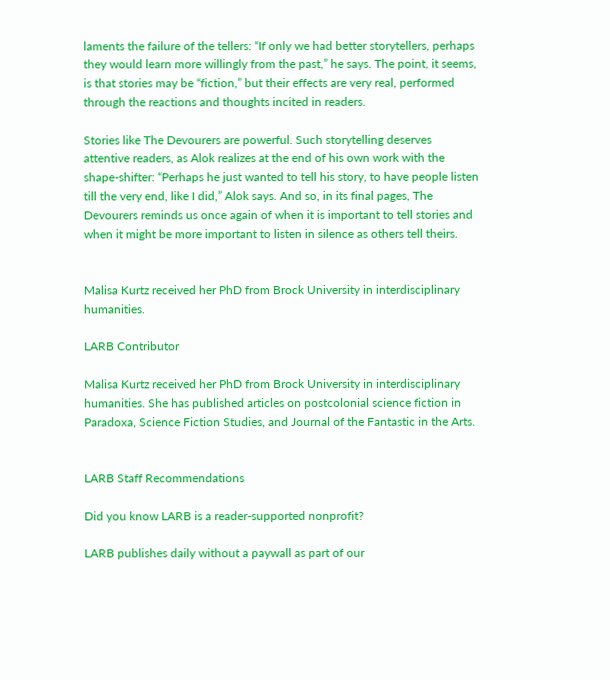laments the failure of the tellers: “If only we had better storytellers, perhaps they would learn more willingly from the past,” he says. The point, it seems, is that stories may be “fiction,” but their effects are very real, performed through the reactions and thoughts incited in readers.

Stories like The Devourers are powerful. Such storytelling deserves attentive readers, as Alok realizes at the end of his own work with the shape-shifter: “Perhaps he just wanted to tell his story, to have people listen till the very end, like I did,” Alok says. And so, in its final pages, The Devourers reminds us once again of when it is important to tell stories and when it might be more important to listen in silence as others tell theirs.


Malisa Kurtz received her PhD from Brock University in interdisciplinary humanities.

LARB Contributor

Malisa Kurtz received her PhD from Brock University in interdisciplinary humanities. She has published articles on postcolonial science fiction in Paradoxa, Science Fiction Studies, and Journal of the Fantastic in the Arts.


LARB Staff Recommendations

Did you know LARB is a reader-supported nonprofit?

LARB publishes daily without a paywall as part of our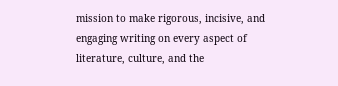mission to make rigorous, incisive, and engaging writing on every aspect of literature, culture, and the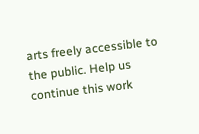arts freely accessible to the public. Help us continue this work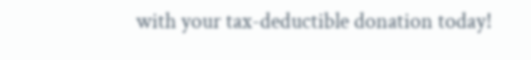with your tax-deductible donation today!